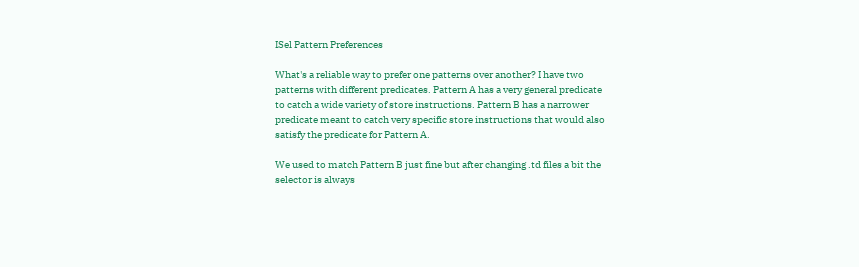ISel Pattern Preferences

What's a reliable way to prefer one patterns over another? I have two
patterns with different predicates. Pattern A has a very general predicate
to catch a wide variety of store instructions. Pattern B has a narrower
predicate meant to catch very specific store instructions that would also
satisfy the predicate for Pattern A.

We used to match Pattern B just fine but after changing .td files a bit the
selector is always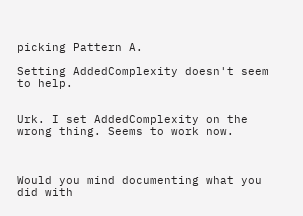picking Pattern A.

Setting AddedComplexity doesn't seem to help.


Urk. I set AddedComplexity on the wrong thing. Seems to work now.



Would you mind documenting what you did with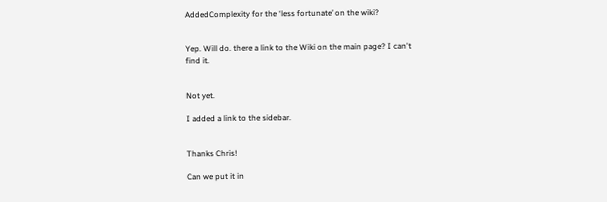AddedComplexity for the ‘less fortunate’ on the wiki?


Yep. Will do. there a link to the Wiki on the main page? I can't
find it.


Not yet.

I added a link to the sidebar.


Thanks Chris!

Can we put it in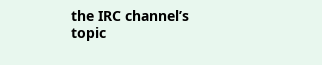the IRC channel’s topic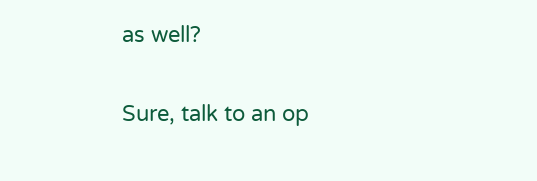as well?

Sure, talk to an op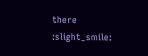there :slight_smile: